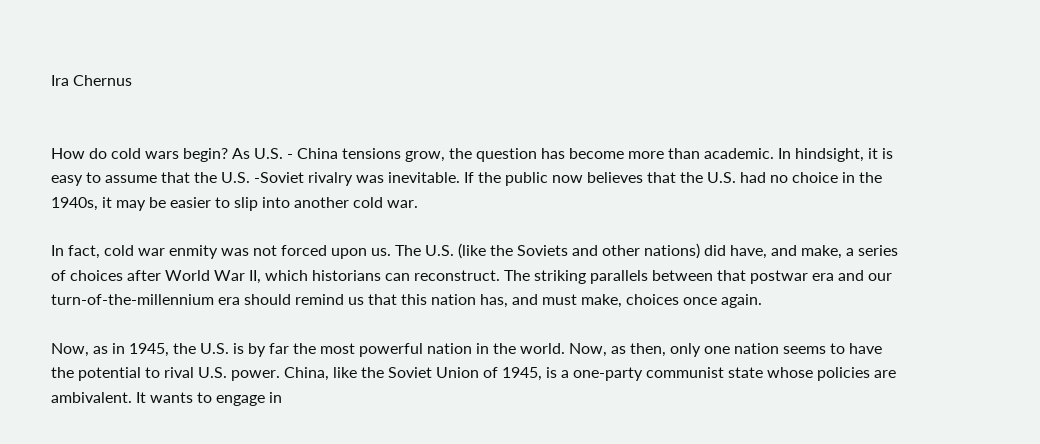Ira Chernus


How do cold wars begin? As U.S. - China tensions grow, the question has become more than academic. In hindsight, it is easy to assume that the U.S. -Soviet rivalry was inevitable. If the public now believes that the U.S. had no choice in the 1940s, it may be easier to slip into another cold war.

In fact, cold war enmity was not forced upon us. The U.S. (like the Soviets and other nations) did have, and make, a series of choices after World War II, which historians can reconstruct. The striking parallels between that postwar era and our turn-of-the-millennium era should remind us that this nation has, and must make, choices once again.

Now, as in 1945, the U.S. is by far the most powerful nation in the world. Now, as then, only one nation seems to have the potential to rival U.S. power. China, like the Soviet Union of 1945, is a one-party communist state whose policies are ambivalent. It wants to engage in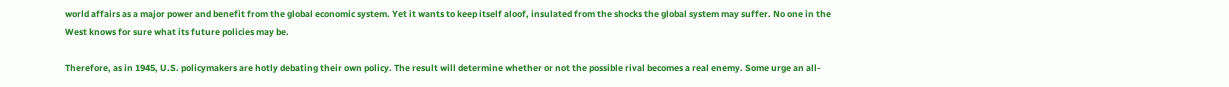world affairs as a major power and benefit from the global economic system. Yet it wants to keep itself aloof, insulated from the shocks the global system may suffer. No one in the West knows for sure what its future policies may be.

Therefore, as in 1945, U.S. policymakers are hotly debating their own policy. The result will determine whether or not the possible rival becomes a real enemy. Some urge an all-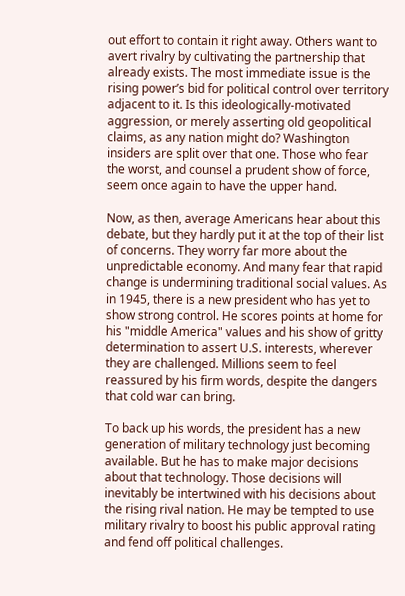out effort to contain it right away. Others want to avert rivalry by cultivating the partnership that already exists. The most immediate issue is the rising power’s bid for political control over territory adjacent to it. Is this ideologically-motivated aggression, or merely asserting old geopolitical claims, as any nation might do? Washington insiders are split over that one. Those who fear the worst, and counsel a prudent show of force, seem once again to have the upper hand.

Now, as then, average Americans hear about this debate, but they hardly put it at the top of their list of concerns. They worry far more about the unpredictable economy. And many fear that rapid change is undermining traditional social values. As in 1945, there is a new president who has yet to show strong control. He scores points at home for his "middle America" values and his show of gritty determination to assert U.S. interests, wherever they are challenged. Millions seem to feel reassured by his firm words, despite the dangers that cold war can bring.

To back up his words, the president has a new generation of military technology just becoming available. But he has to make major decisions about that technology. Those decisions will inevitably be intertwined with his decisions about the rising rival nation. He may be tempted to use military rivalry to boost his public approval rating and fend off political challenges.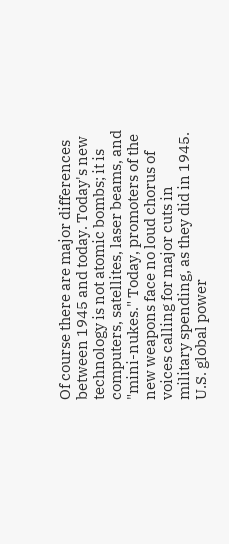Of course there are major differences between 1945 and today. Today's new technology is not atomic bombs; it is computers, satellites, laser beams, and "mini-nukes." Today, promoters of the new weapons face no loud chorus of voices calling for major cuts in military spending, as they did in 1945. U.S. global power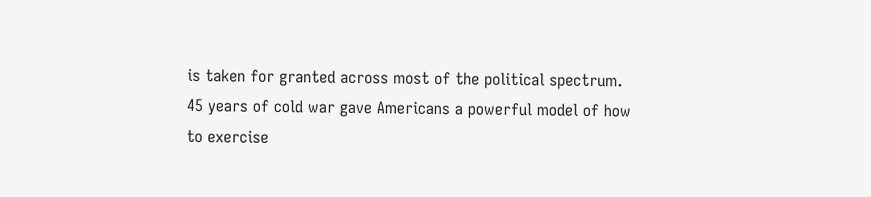is taken for granted across most of the political spectrum. 45 years of cold war gave Americans a powerful model of how to exercise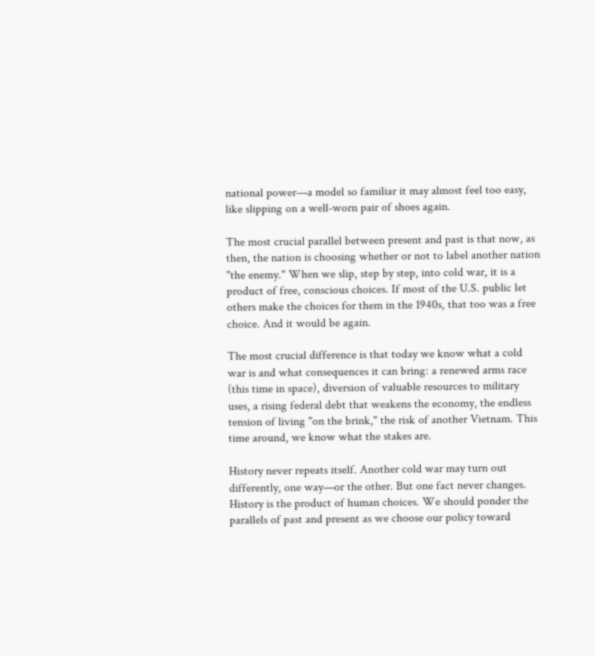national power—a model so familiar it may almost feel too easy, like slipping on a well-worn pair of shoes again.

The most crucial parallel between present and past is that now, as then, the nation is choosing whether or not to label another nation "the enemy." When we slip, step by step, into cold war, it is a product of free, conscious choices. If most of the U.S. public let others make the choices for them in the 1940s, that too was a free choice. And it would be again.

The most crucial difference is that today we know what a cold war is and what consequences it can bring: a renewed arms race (this time in space), diversion of valuable resources to military uses, a rising federal debt that weakens the economy, the endless tension of living "on the brink," the risk of another Vietnam. This time around, we know what the stakes are.

History never repeats itself. Another cold war may turn out differently, one way—or the other. But one fact never changes. History is the product of human choices. We should ponder the parallels of past and present as we choose our policy toward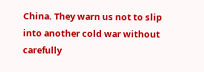China. They warn us not to slip into another cold war without carefully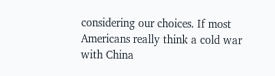considering our choices. If most Americans really think a cold war with China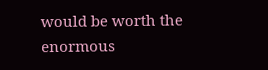would be worth the enormous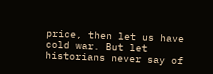price, then let us have cold war. But let historians never say of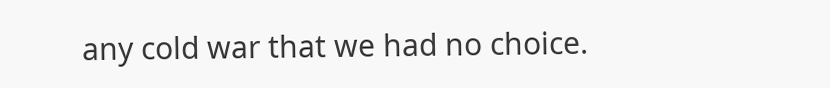any cold war that we had no choice.